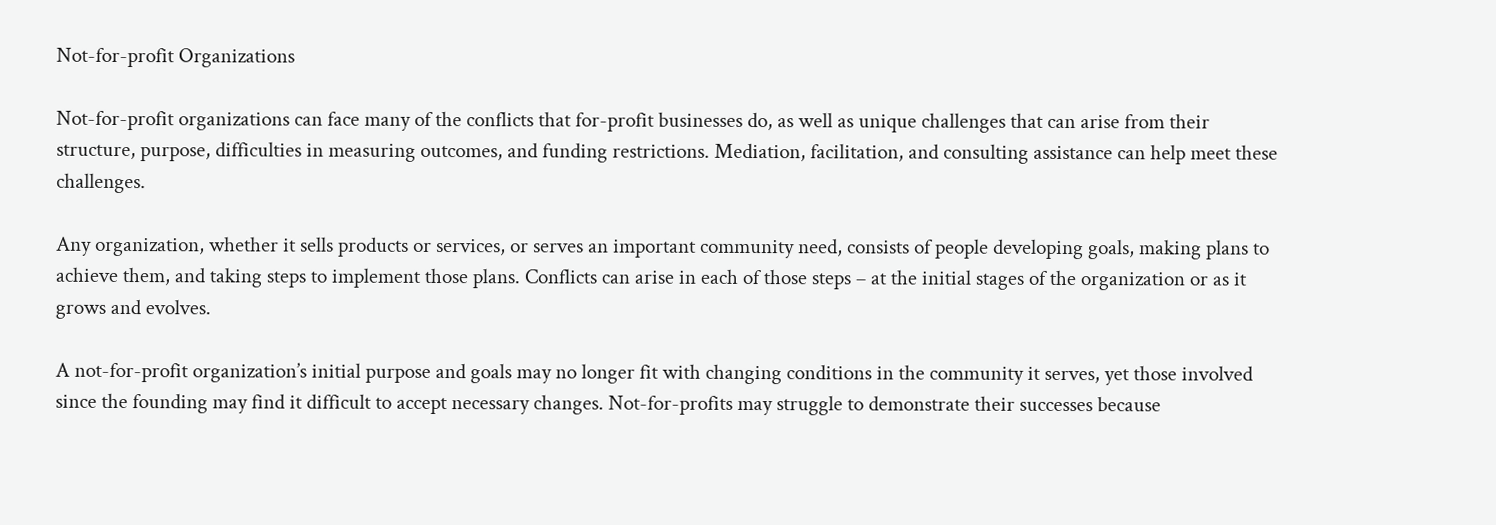Not-for-profit Organizations

Not-for-profit organizations can face many of the conflicts that for-profit businesses do, as well as unique challenges that can arise from their structure, purpose, difficulties in measuring outcomes, and funding restrictions. Mediation, facilitation, and consulting assistance can help meet these challenges.

Any organization, whether it sells products or services, or serves an important community need, consists of people developing goals, making plans to achieve them, and taking steps to implement those plans. Conflicts can arise in each of those steps – at the initial stages of the organization or as it grows and evolves.

A not-for-profit organization’s initial purpose and goals may no longer fit with changing conditions in the community it serves, yet those involved since the founding may find it difficult to accept necessary changes. Not-for-profits may struggle to demonstrate their successes because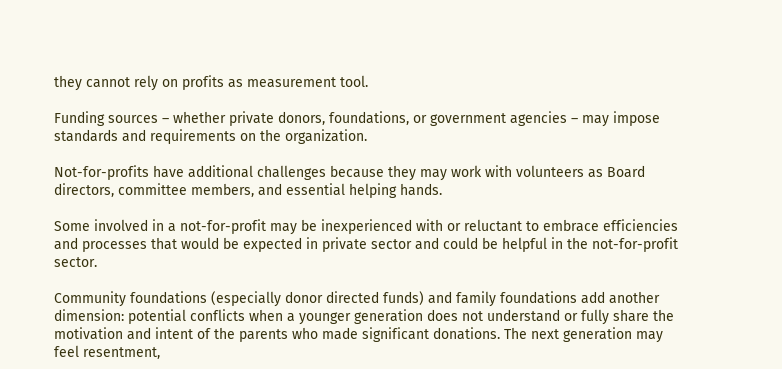they cannot rely on profits as measurement tool.

Funding sources – whether private donors, foundations, or government agencies – may impose standards and requirements on the organization.

Not-for-profits have additional challenges because they may work with volunteers as Board directors, committee members, and essential helping hands.

Some involved in a not-for-profit may be inexperienced with or reluctant to embrace efficiencies and processes that would be expected in private sector and could be helpful in the not-for-profit sector.

Community foundations (especially donor directed funds) and family foundations add another dimension: potential conflicts when a younger generation does not understand or fully share the motivation and intent of the parents who made significant donations. The next generation may feel resentment,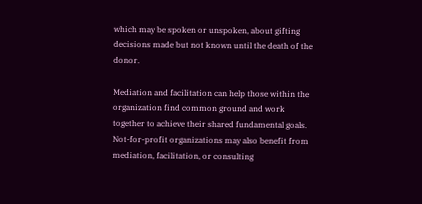which may be spoken or unspoken, about gifting decisions made but not known until the death of the donor.

Mediation and facilitation can help those within the organization find common ground and work together to achieve their shared fundamental goals. Not-for-profit organizations may also benefit from mediation, facilitation, or consulting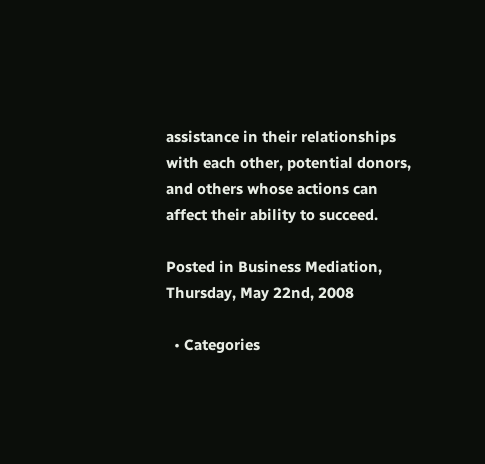assistance in their relationships with each other, potential donors, and others whose actions can affect their ability to succeed.

Posted in Business Mediation, Thursday, May 22nd, 2008

  • Categories